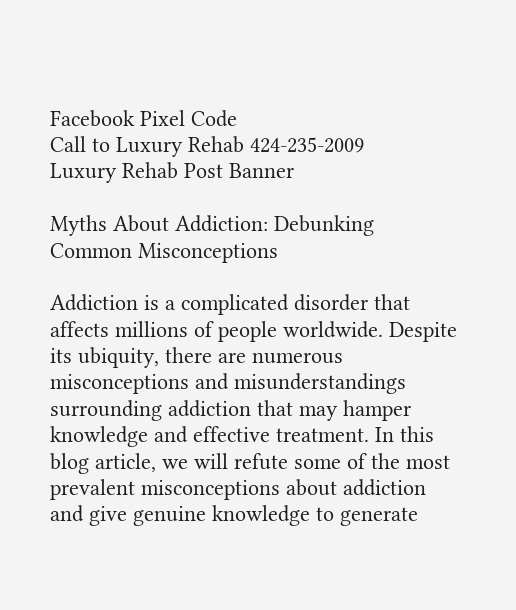Facebook Pixel Code
Call to Luxury Rehab 424-235-2009
Luxury Rehab Post Banner

Myths About Addiction: Debunking Common Misconceptions

Addiction is a complicated disorder that affects millions of people worldwide. Despite its ubiquity, there are numerous misconceptions and misunderstandings surrounding addiction that may hamper knowledge and effective treatment. In this blog article, we will refute some of the most prevalent misconceptions about addiction and give genuine knowledge to generate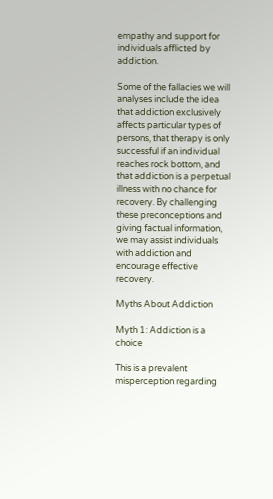empathy and support for individuals afflicted by addiction.

Some of the fallacies we will analyses include the idea that addiction exclusively affects particular types of persons, that therapy is only successful if an individual reaches rock bottom, and that addiction is a perpetual illness with no chance for recovery. By challenging these preconceptions and giving factual information, we may assist individuals with addiction and encourage effective recovery.

Myths About Addiction

Myth 1: Addiction is a choice

This is a prevalent misperception regarding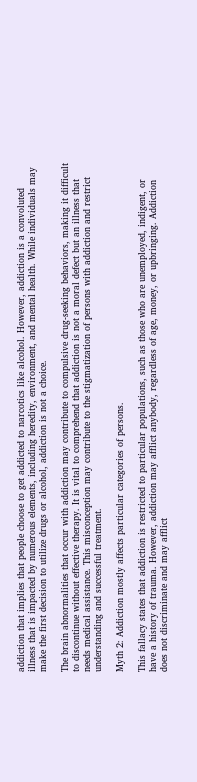addiction that implies that people choose to get addicted to narcotics like alcohol. However, addiction is a convoluted illness that is impacted by numerous elements, including heredity, environment, and mental health. While individuals may make the first decision to utilize drugs or alcohol, addiction is not a choice.

The brain abnormalities that occur with addiction may contribute to compulsive drug-seeking behaviors, making it difficult to discontinue without effective therapy. It is vital to comprehend that addiction is not a moral defect but an illness that needs medical assistance. This misconception may contribute to the stigmatization of persons with addiction and restrict understanding and successful treatment.

Myth 2: Addiction mostly affects particular categories of persons.

This fallacy states that addiction is restricted to particular populations, such as those who are unemployed, indigent, or have a history of trauma. However, addiction may afflict anybody, regardless of age, money, or upbringing. Addiction does not discriminate and may afflict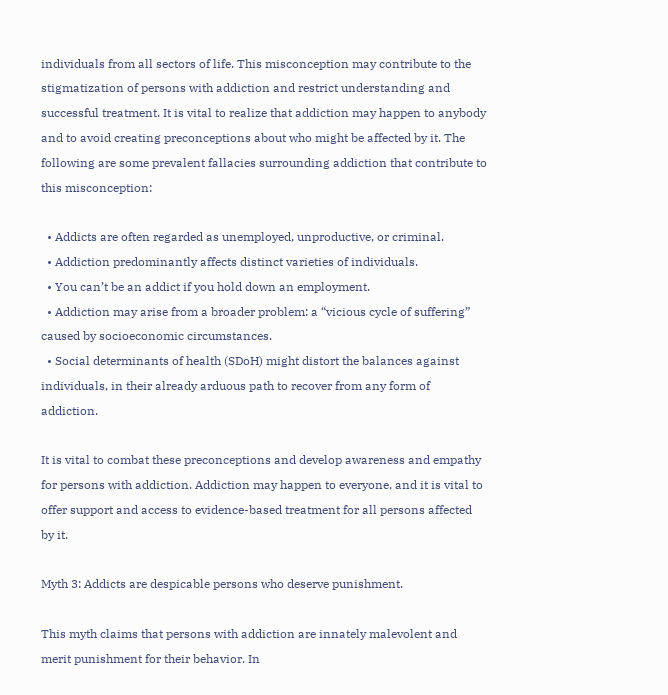individuals from all sectors of life. This misconception may contribute to the stigmatization of persons with addiction and restrict understanding and successful treatment. It is vital to realize that addiction may happen to anybody and to avoid creating preconceptions about who might be affected by it. The following are some prevalent fallacies surrounding addiction that contribute to this misconception:

  • Addicts are often regarded as unemployed, unproductive, or criminal.
  • Addiction predominantly affects distinct varieties of individuals.
  • You can’t be an addict if you hold down an employment.
  • Addiction may arise from a broader problem: a “vicious cycle of suffering” caused by socioeconomic circumstances.
  • Social determinants of health (SDoH) might distort the balances against individuals, in their already arduous path to recover from any form of addiction.

It is vital to combat these preconceptions and develop awareness and empathy for persons with addiction. Addiction may happen to everyone, and it is vital to offer support and access to evidence-based treatment for all persons affected by it.

Myth 3: Addicts are despicable persons who deserve punishment.

This myth claims that persons with addiction are innately malevolent and merit punishment for their behavior. In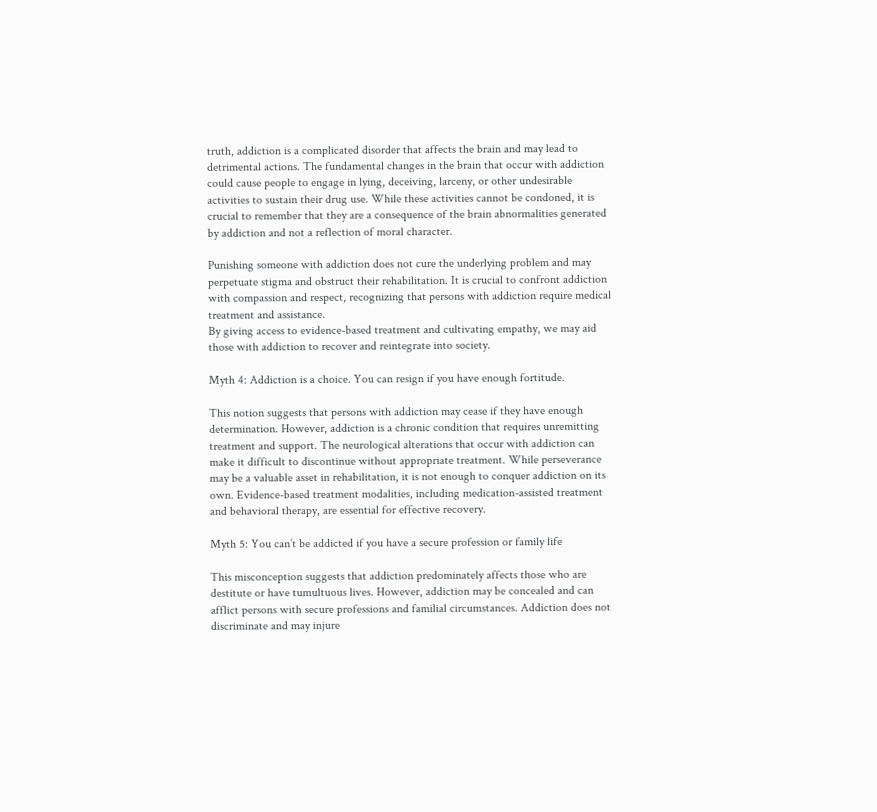truth, addiction is a complicated disorder that affects the brain and may lead to detrimental actions. The fundamental changes in the brain that occur with addiction could cause people to engage in lying, deceiving, larceny, or other undesirable activities to sustain their drug use. While these activities cannot be condoned, it is crucial to remember that they are a consequence of the brain abnormalities generated by addiction and not a reflection of moral character.

Punishing someone with addiction does not cure the underlying problem and may perpetuate stigma and obstruct their rehabilitation. It is crucial to confront addiction with compassion and respect, recognizing that persons with addiction require medical treatment and assistance.
By giving access to evidence-based treatment and cultivating empathy, we may aid those with addiction to recover and reintegrate into society.

Myth 4: Addiction is a choice. You can resign if you have enough fortitude.

This notion suggests that persons with addiction may cease if they have enough determination. However, addiction is a chronic condition that requires unremitting treatment and support. The neurological alterations that occur with addiction can make it difficult to discontinue without appropriate treatment. While perseverance may be a valuable asset in rehabilitation, it is not enough to conquer addiction on its own. Evidence-based treatment modalities, including medication-assisted treatment and behavioral therapy, are essential for effective recovery.

Myth 5: You can’t be addicted if you have a secure profession or family life

This misconception suggests that addiction predominately affects those who are destitute or have tumultuous lives. However, addiction may be concealed and can afflict persons with secure professions and familial circumstances. Addiction does not discriminate and may injure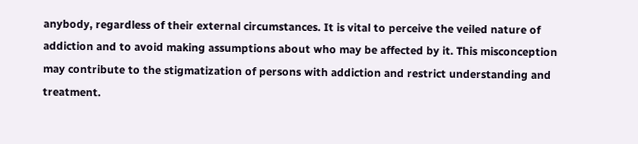anybody, regardless of their external circumstances. It is vital to perceive the veiled nature of addiction and to avoid making assumptions about who may be affected by it. This misconception may contribute to the stigmatization of persons with addiction and restrict understanding and treatment.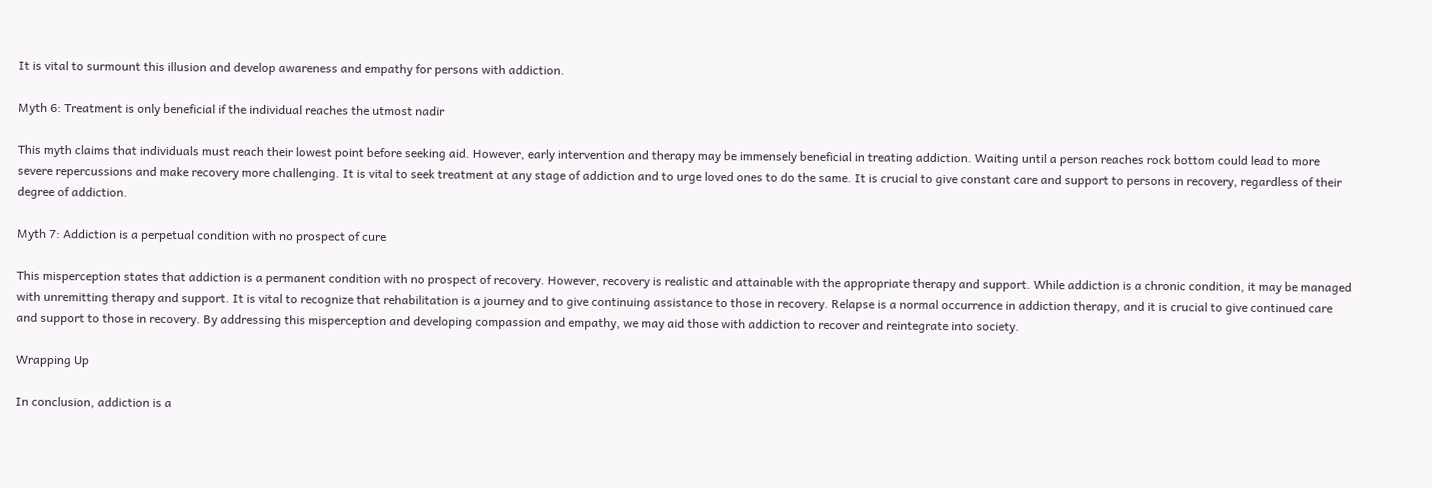It is vital to surmount this illusion and develop awareness and empathy for persons with addiction.

Myth 6: Treatment is only beneficial if the individual reaches the utmost nadir

This myth claims that individuals must reach their lowest point before seeking aid. However, early intervention and therapy may be immensely beneficial in treating addiction. Waiting until a person reaches rock bottom could lead to more severe repercussions and make recovery more challenging. It is vital to seek treatment at any stage of addiction and to urge loved ones to do the same. It is crucial to give constant care and support to persons in recovery, regardless of their degree of addiction.

Myth 7: Addiction is a perpetual condition with no prospect of cure

This misperception states that addiction is a permanent condition with no prospect of recovery. However, recovery is realistic and attainable with the appropriate therapy and support. While addiction is a chronic condition, it may be managed with unremitting therapy and support. It is vital to recognize that rehabilitation is a journey and to give continuing assistance to those in recovery. Relapse is a normal occurrence in addiction therapy, and it is crucial to give continued care and support to those in recovery. By addressing this misperception and developing compassion and empathy, we may aid those with addiction to recover and reintegrate into society.

Wrapping Up

In conclusion, addiction is a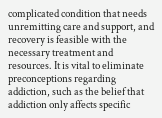complicated condition that needs unremitting care and support, and recovery is feasible with the necessary treatment and resources. It is vital to eliminate preconceptions regarding addiction, such as the belief that addiction only affects specific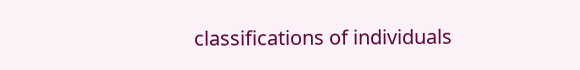classifications of individuals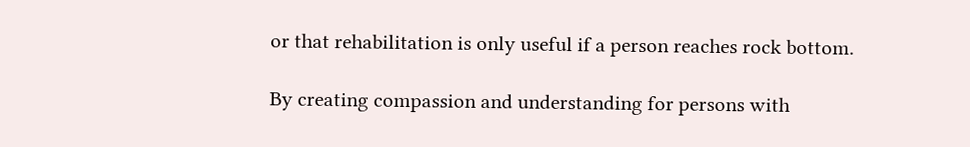or that rehabilitation is only useful if a person reaches rock bottom.

By creating compassion and understanding for persons with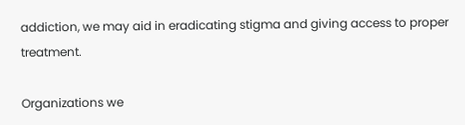addiction, we may aid in eradicating stigma and giving access to proper treatment.

Organizations we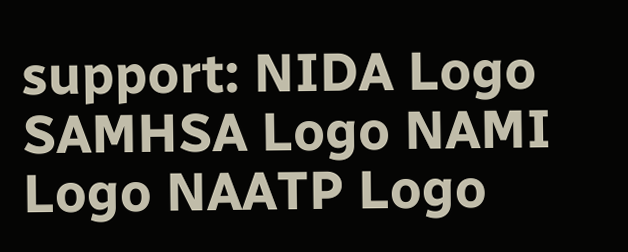support: NIDA Logo SAMHSA Logo NAMI  Logo NAATP Logo